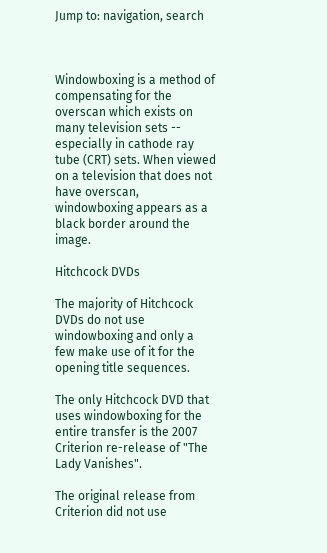Jump to: navigation, search



Windowboxing is a method of compensating for the overscan which exists on many television sets -- especially in cathode ray tube (CRT) sets. When viewed on a television that does not have overscan, windowboxing appears as a black border around the image.

Hitchcock DVDs

The majority of Hitchcock DVDs do not use windowboxing and only a few make use of it for the opening title sequences.

The only Hitchcock DVD that uses windowboxing for the entire transfer is the 2007 Criterion re-release of "The Lady Vanishes".

The original release from Criterion did not use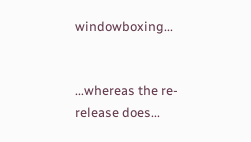windowboxing...


...whereas the re-release does...